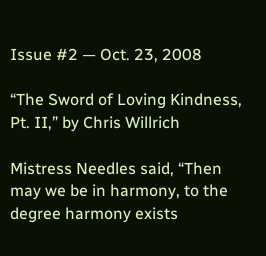Issue #2 — Oct. 23, 2008

“The Sword of Loving Kindness, Pt. II,” by Chris Willrich

Mistress Needles said, “Then may we be in harmony, to the degree harmony exists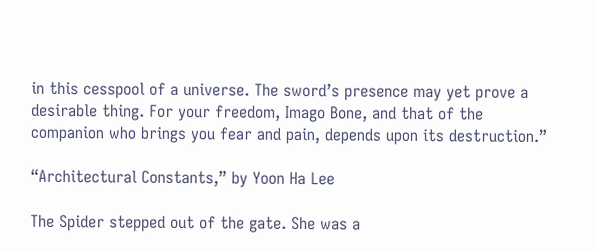in this cesspool of a universe. The sword’s presence may yet prove a desirable thing. For your freedom, Imago Bone, and that of the companion who brings you fear and pain, depends upon its destruction.”

“Architectural Constants,” by Yoon Ha Lee

The Spider stepped out of the gate. She was a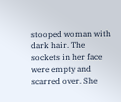stooped woman with dark hair. The sockets in her face were empty and scarred over. She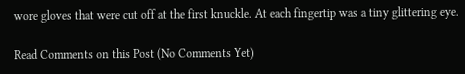wore gloves that were cut off at the first knuckle. At each fingertip was a tiny glittering eye.

Read Comments on this Post (No Comments Yet)